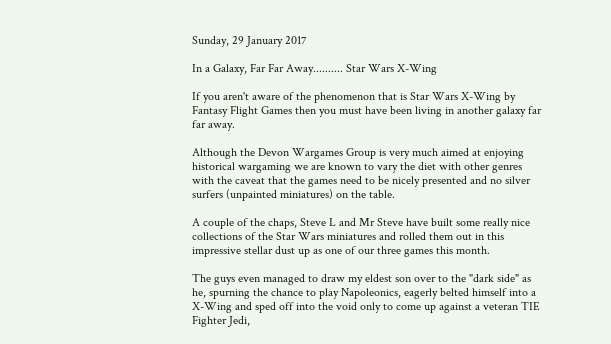Sunday, 29 January 2017

In a Galaxy, Far Far Away.......... Star Wars X-Wing

If you aren't aware of the phenomenon that is Star Wars X-Wing by Fantasy Flight Games then you must have been living in another galaxy far far away.

Although the Devon Wargames Group is very much aimed at enjoying historical wargaming we are known to vary the diet with other genres with the caveat that the games need to be nicely presented and no silver surfers (unpainted miniatures) on the table.

A couple of the chaps, Steve L and Mr Steve have built some really nice collections of the Star Wars miniatures and rolled them out in this impressive stellar dust up as one of our three games this month.

The guys even managed to draw my eldest son over to the "dark side" as he, spurning the chance to play Napoleonics, eagerly belted himself into a X-Wing and sped off into the void only to come up against a veteran TIE Fighter Jedi,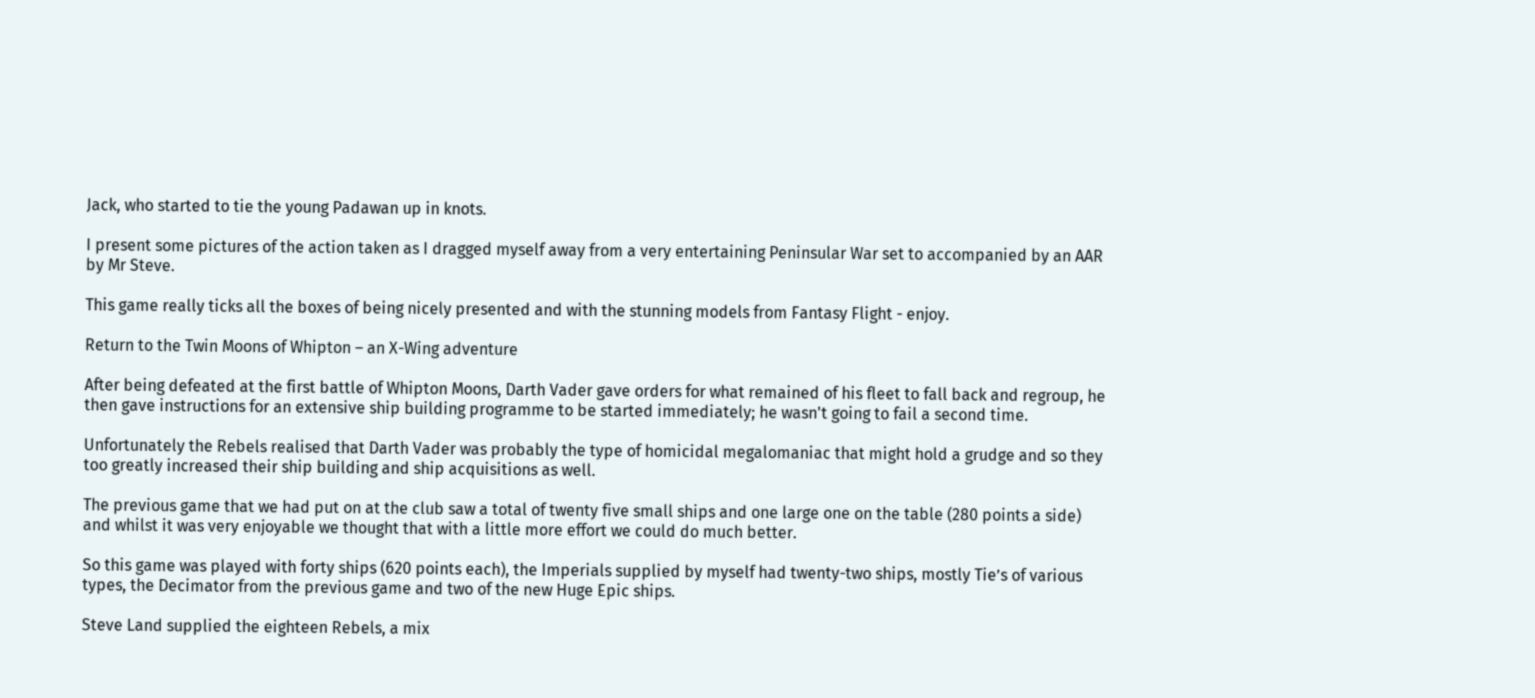Jack, who started to tie the young Padawan up in knots.

I present some pictures of the action taken as I dragged myself away from a very entertaining Peninsular War set to accompanied by an AAR by Mr Steve.

This game really ticks all the boxes of being nicely presented and with the stunning models from Fantasy Flight - enjoy.

Return to the Twin Moons of Whipton – an X-Wing adventure

After being defeated at the first battle of Whipton Moons, Darth Vader gave orders for what remained of his fleet to fall back and regroup, he then gave instructions for an extensive ship building programme to be started immediately; he wasn't going to fail a second time.

Unfortunately the Rebels realised that Darth Vader was probably the type of homicidal megalomaniac that might hold a grudge and so they too greatly increased their ship building and ship acquisitions as well.

The previous game that we had put on at the club saw a total of twenty five small ships and one large one on the table (280 points a side) and whilst it was very enjoyable we thought that with a little more effort we could do much better.

So this game was played with forty ships (620 points each), the Imperials supplied by myself had twenty-two ships, mostly Tie’s of various types, the Decimator from the previous game and two of the new Huge Epic ships.

Steve Land supplied the eighteen Rebels, a mix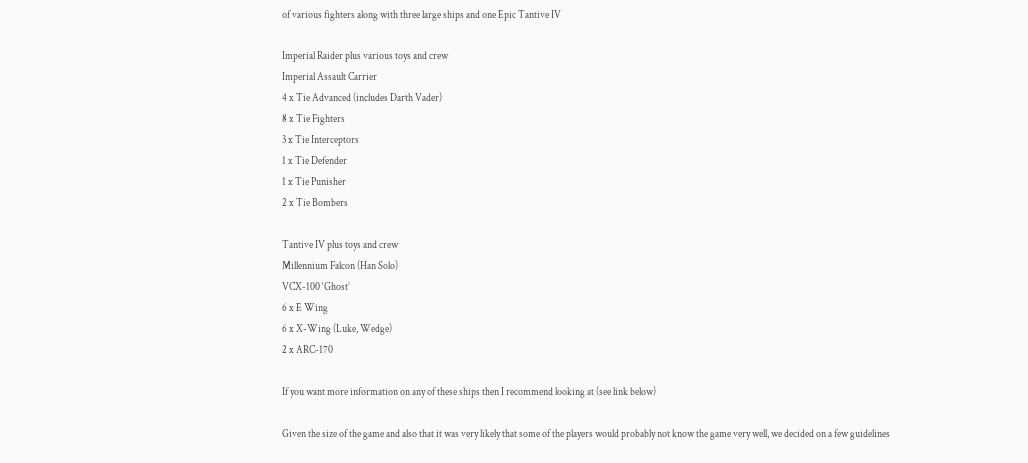of various fighters along with three large ships and one Epic Tantive IV

Imperial Raider plus various toys and crew
Imperial Assault Carrier
4 x Tie Advanced (includes Darth Vader)
8 x Tie Fighters
3 x Tie Interceptors
1 x Tie Defender
1 x Tie Punisher
2 x Tie Bombers

Tantive IV plus toys and crew
Millennium Falcon (Han Solo)
VCX-100 ‘Ghost’
6 x E Wing
6 x X-Wing (Luke, Wedge)
2 x ARC-170

If you want more information on any of these ships then I recommend looking at (see link below)

Given the size of the game and also that it was very likely that some of the players would probably not know the game very well, we decided on a few guidelines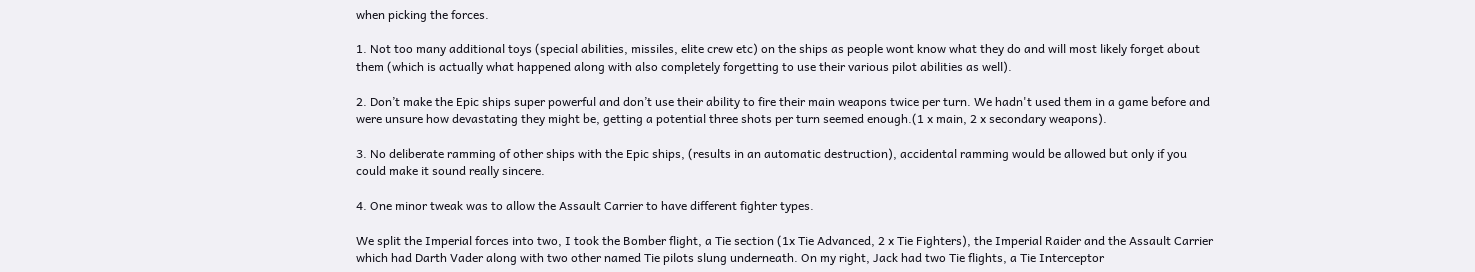when picking the forces.

1. Not too many additional toys (special abilities, missiles, elite crew etc) on the ships as people wont know what they do and will most likely forget about them (which is actually what happened along with also completely forgetting to use their various pilot abilities as well).

2. Don’t make the Epic ships super powerful and don’t use their ability to fire their main weapons twice per turn. We hadn't used them in a game before and were unsure how devastating they might be, getting a potential three shots per turn seemed enough.(1 x main, 2 x secondary weapons).

3. No deliberate ramming of other ships with the Epic ships, (results in an automatic destruction), accidental ramming would be allowed but only if you could make it sound really sincere.

4. One minor tweak was to allow the Assault Carrier to have different fighter types.

We split the Imperial forces into two, I took the Bomber flight, a Tie section (1x Tie Advanced, 2 x Tie Fighters), the Imperial Raider and the Assault Carrier which had Darth Vader along with two other named Tie pilots slung underneath. On my right, Jack had two Tie flights, a Tie Interceptor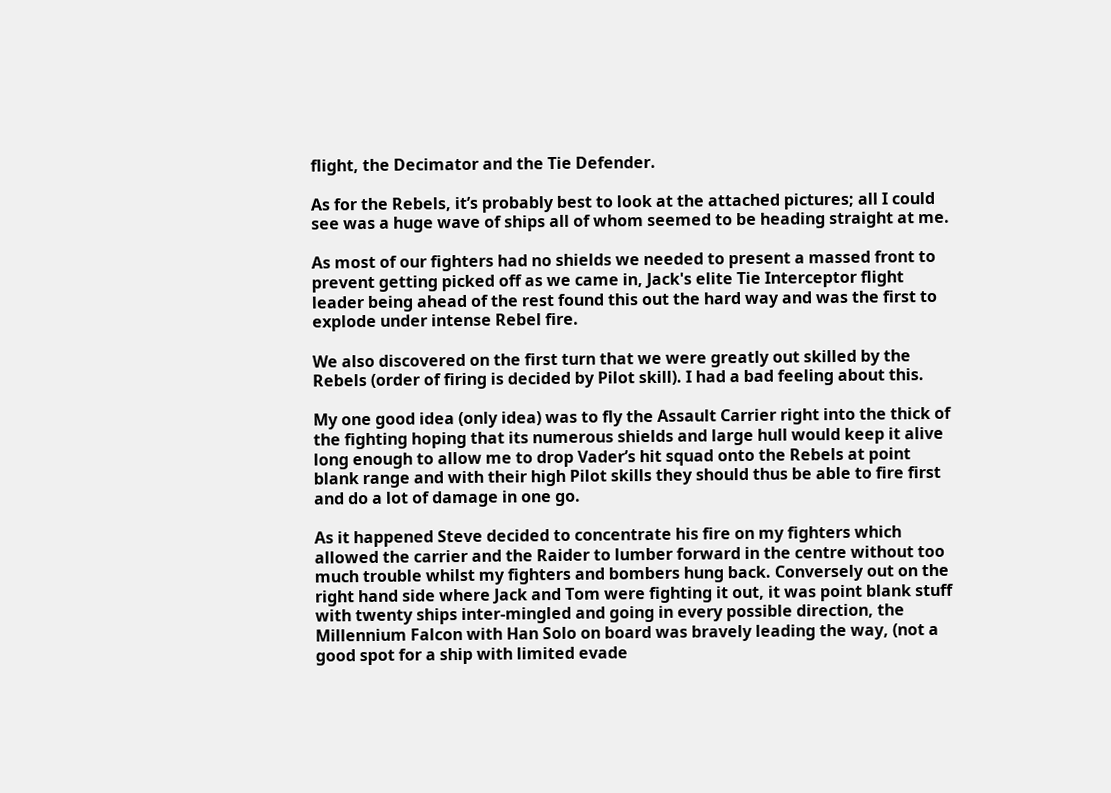flight, the Decimator and the Tie Defender.

As for the Rebels, it’s probably best to look at the attached pictures; all I could see was a huge wave of ships all of whom seemed to be heading straight at me.

As most of our fighters had no shields we needed to present a massed front to prevent getting picked off as we came in, Jack's elite Tie Interceptor flight leader being ahead of the rest found this out the hard way and was the first to explode under intense Rebel fire.

We also discovered on the first turn that we were greatly out skilled by the Rebels (order of firing is decided by Pilot skill). I had a bad feeling about this.

My one good idea (only idea) was to fly the Assault Carrier right into the thick of the fighting hoping that its numerous shields and large hull would keep it alive long enough to allow me to drop Vader’s hit squad onto the Rebels at point blank range and with their high Pilot skills they should thus be able to fire first and do a lot of damage in one go.

As it happened Steve decided to concentrate his fire on my fighters which allowed the carrier and the Raider to lumber forward in the centre without too much trouble whilst my fighters and bombers hung back. Conversely out on the right hand side where Jack and Tom were fighting it out, it was point blank stuff with twenty ships inter-mingled and going in every possible direction, the Millennium Falcon with Han Solo on board was bravely leading the way, (not a good spot for a ship with limited evade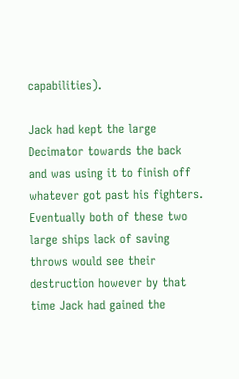capabilities).

Jack had kept the large Decimator towards the back and was using it to finish off whatever got past his fighters. Eventually both of these two large ships lack of saving throws would see their destruction however by that time Jack had gained the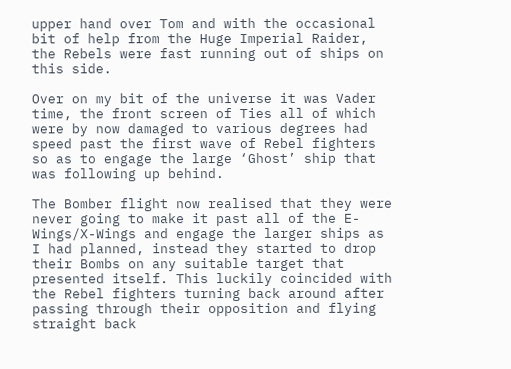upper hand over Tom and with the occasional bit of help from the Huge Imperial Raider, the Rebels were fast running out of ships on this side.

Over on my bit of the universe it was Vader time, the front screen of Ties all of which were by now damaged to various degrees had speed past the first wave of Rebel fighters so as to engage the large ‘Ghost’ ship that was following up behind.

The Bomber flight now realised that they were never going to make it past all of the E-Wings/X-Wings and engage the larger ships as I had planned, instead they started to drop their Bombs on any suitable target that presented itself. This luckily coincided with the Rebel fighters turning back around after passing through their opposition and flying straight back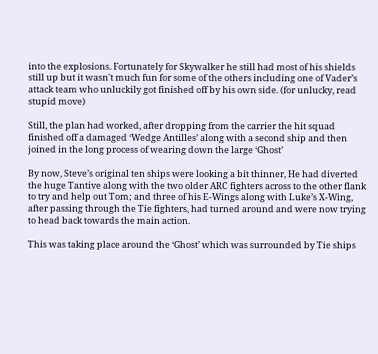into the explosions. Fortunately for Skywalker he still had most of his shields still up but it wasn't much fun for some of the others including one of Vader’s attack team who unluckily got finished off by his own side. (for unlucky, read stupid move)

Still, the plan had worked, after dropping from the carrier the hit squad finished off a damaged ‘Wedge Antilles’ along with a second ship and then joined in the long process of wearing down the large ‘Ghost’

By now, Steve’s original ten ships were looking a bit thinner, He had diverted the huge Tantive along with the two older ARC fighters across to the other flank to try and help out Tom; and three of his E-Wings along with Luke’s X-Wing, after passing through the Tie fighters, had turned around and were now trying to head back towards the main action.

This was taking place around the ‘Ghost’ which was surrounded by Tie ships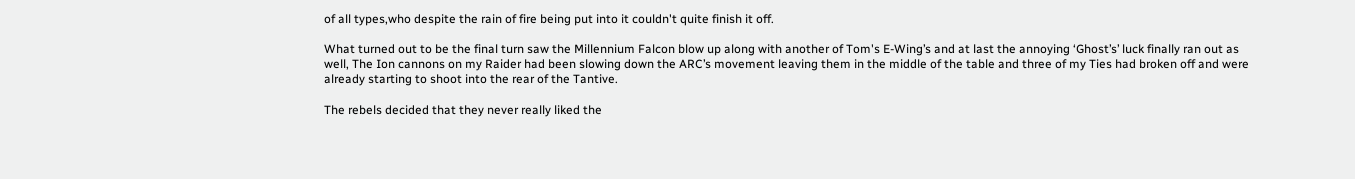of all types,who despite the rain of fire being put into it couldn't quite finish it off.

What turned out to be the final turn saw the Millennium Falcon blow up along with another of Tom's E-Wing’s and at last the annoying ‘Ghost’s’ luck finally ran out as well, The Ion cannons on my Raider had been slowing down the ARC’s movement leaving them in the middle of the table and three of my Ties had broken off and were already starting to shoot into the rear of the Tantive.

The rebels decided that they never really liked the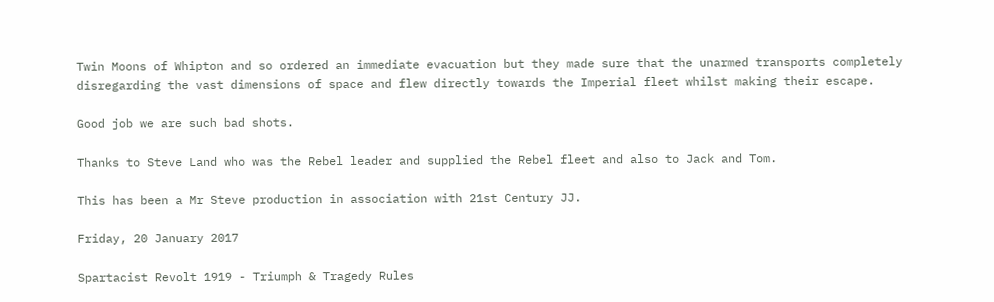Twin Moons of Whipton and so ordered an immediate evacuation but they made sure that the unarmed transports completely disregarding the vast dimensions of space and flew directly towards the Imperial fleet whilst making their escape.

Good job we are such bad shots.

Thanks to Steve Land who was the Rebel leader and supplied the Rebel fleet and also to Jack and Tom.

This has been a Mr Steve production in association with 21st Century JJ.

Friday, 20 January 2017

Spartacist Revolt 1919 - Triumph & Tragedy Rules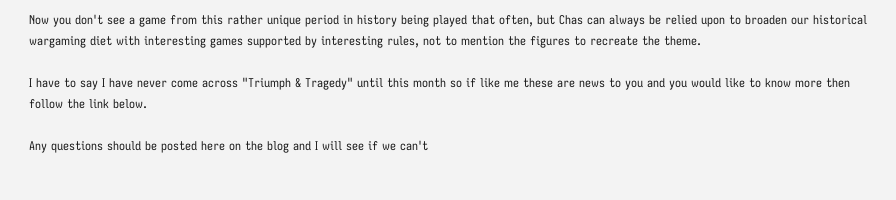Now you don't see a game from this rather unique period in history being played that often, but Chas can always be relied upon to broaden our historical wargaming diet with interesting games supported by interesting rules, not to mention the figures to recreate the theme.

I have to say I have never come across "Triumph & Tragedy" until this month so if like me these are news to you and you would like to know more then follow the link below.

Any questions should be posted here on the blog and I will see if we can't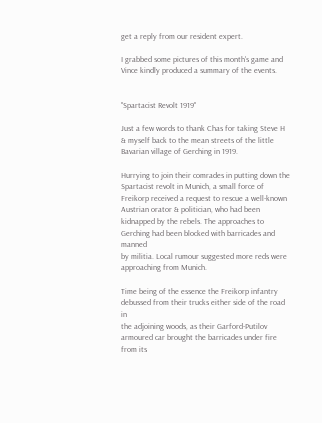get a reply from our resident expert.

I grabbed some pictures of this month's game and Vince kindly produced a summary of the events.


"Spartacist Revolt 1919"

Just a few words to thank Chas for taking Steve H & myself back to the mean streets of the little
Bavarian village of Gerching in 1919.

Hurrying to join their comrades in putting down the Spartacist revolt in Munich, a small force of
Freikorp received a request to rescue a well-known Austrian orator & politician, who had been
kidnapped by the rebels. The approaches to Gerching had been blocked with barricades and manned
by militia. Local rumour suggested more reds were approaching from Munich.

Time being of the essence the Freikorp infantry debussed from their trucks either side of the road in
the adjoining woods, as their Garford-Putilov armoured car brought the barricades under fire from its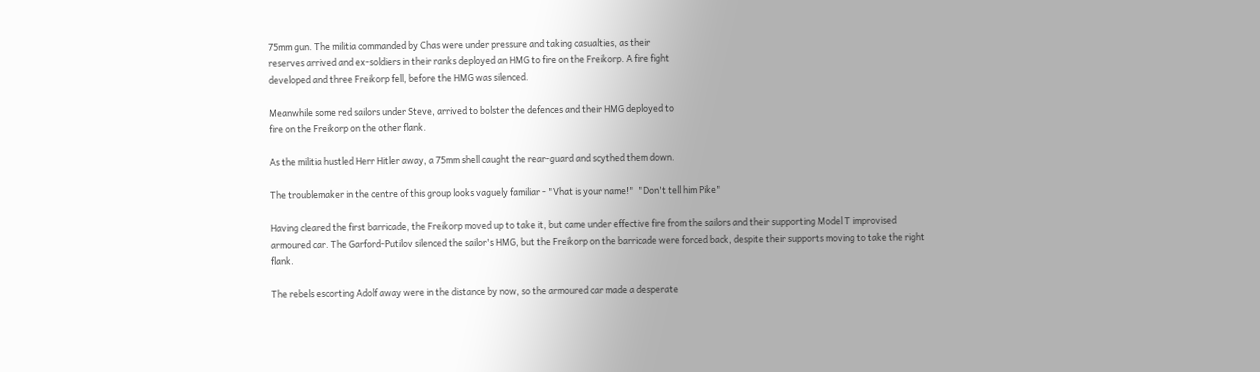75mm gun. The militia commanded by Chas were under pressure and taking casualties, as their
reserves arrived and ex-soldiers in their ranks deployed an HMG to fire on the Freikorp. A fire fight
developed and three Freikorp fell, before the HMG was silenced.

Meanwhile some red sailors under Steve, arrived to bolster the defences and their HMG deployed to
fire on the Freikorp on the other flank.

As the militia hustled Herr Hitler away, a 75mm shell caught the rear-guard and scythed them down.

The troublemaker in the centre of this group looks vaguely familiar - "Vhat is your name!"  "Don't tell him Pike"

Having cleared the first barricade, the Freikorp moved up to take it, but came under effective fire from the sailors and their supporting Model T improvised armoured car. The Garford-Putilov silenced the sailor's HMG, but the Freikorp on the barricade were forced back, despite their supports moving to take the right flank.

The rebels escorting Adolf away were in the distance by now, so the armoured car made a desperate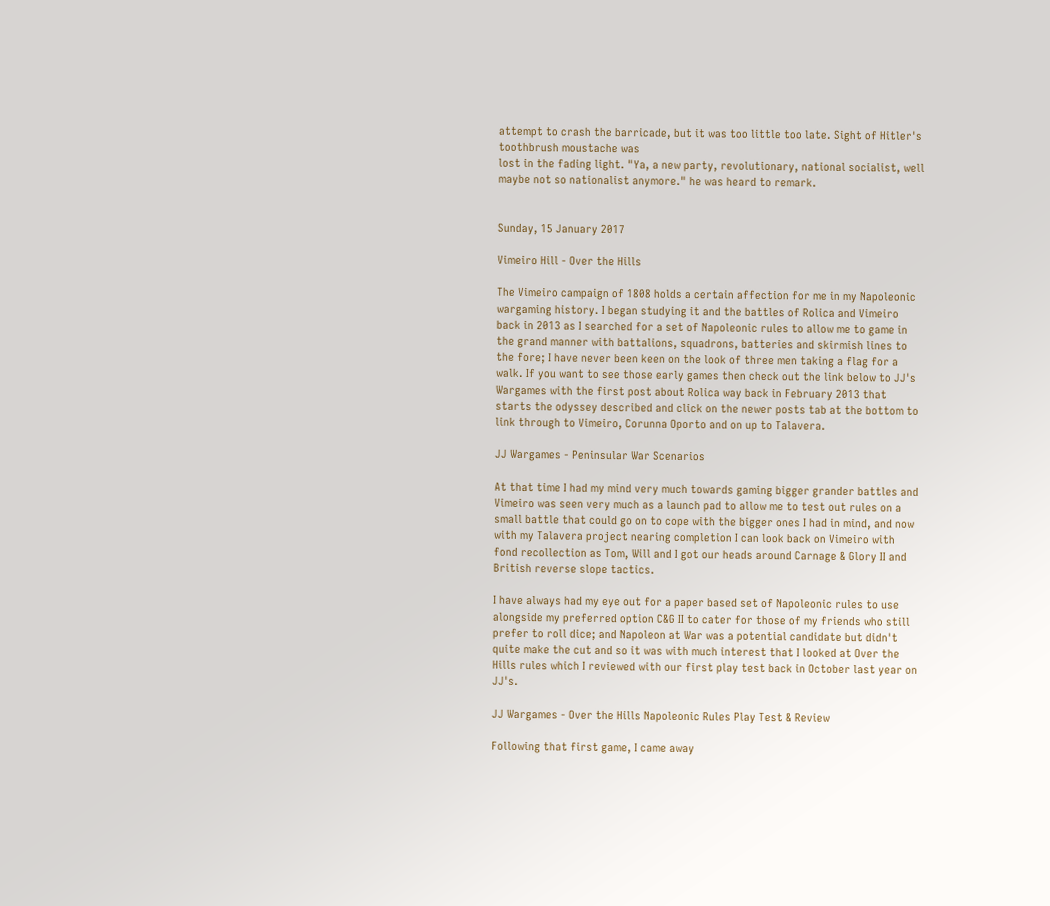attempt to crash the barricade, but it was too little too late. Sight of Hitler's toothbrush moustache was
lost in the fading light. "Ya, a new party, revolutionary, national socialist, well maybe not so nationalist anymore." he was heard to remark.


Sunday, 15 January 2017

Vimeiro Hill - Over the Hills

The Vimeiro campaign of 1808 holds a certain affection for me in my Napoleonic wargaming history. I began studying it and the battles of Rolica and Vimeiro back in 2013 as I searched for a set of Napoleonic rules to allow me to game in the grand manner with battalions, squadrons, batteries and skirmish lines to the fore; I have never been keen on the look of three men taking a flag for a walk. If you want to see those early games then check out the link below to JJ's Wargames with the first post about Rolica way back in February 2013 that starts the odyssey described and click on the newer posts tab at the bottom to link through to Vimeiro, Corunna Oporto and on up to Talavera.

JJ Wargames - Peninsular War Scenarios

At that time I had my mind very much towards gaming bigger grander battles and Vimeiro was seen very much as a launch pad to allow me to test out rules on a small battle that could go on to cope with the bigger ones I had in mind, and now with my Talavera project nearing completion I can look back on Vimeiro with fond recollection as Tom, Will and I got our heads around Carnage & Glory II and British reverse slope tactics.

I have always had my eye out for a paper based set of Napoleonic rules to use alongside my preferred option C&G II to cater for those of my friends who still prefer to roll dice; and Napoleon at War was a potential candidate but didn't quite make the cut and so it was with much interest that I looked at Over the Hills rules which I reviewed with our first play test back in October last year on JJ's.

JJ Wargames - Over the Hills Napoleonic Rules Play Test & Review

Following that first game, I came away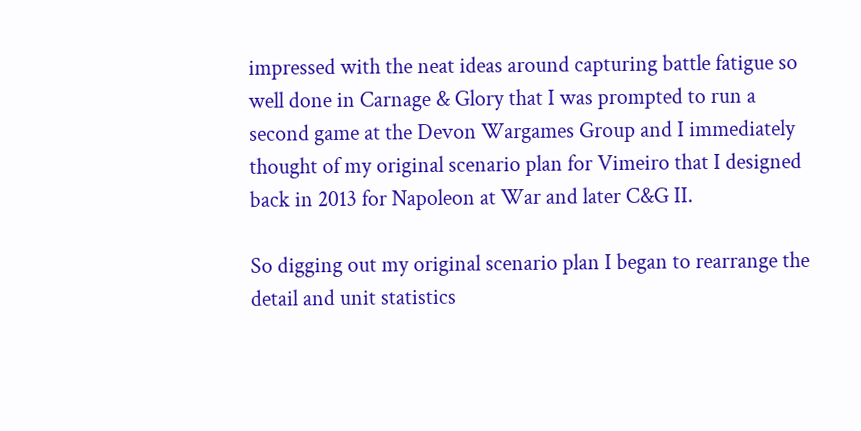impressed with the neat ideas around capturing battle fatigue so well done in Carnage & Glory that I was prompted to run a second game at the Devon Wargames Group and I immediately thought of my original scenario plan for Vimeiro that I designed back in 2013 for Napoleon at War and later C&G II.

So digging out my original scenario plan I began to rearrange the detail and unit statistics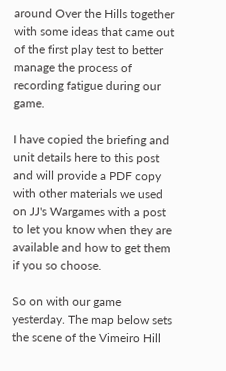around Over the Hills together with some ideas that came out of the first play test to better manage the process of recording fatigue during our game.

I have copied the briefing and unit details here to this post and will provide a PDF copy with other materials we used on JJ's Wargames with a post to let you know when they are available and how to get them if you so choose.

So on with our game yesterday. The map below sets the scene of the Vimeiro Hill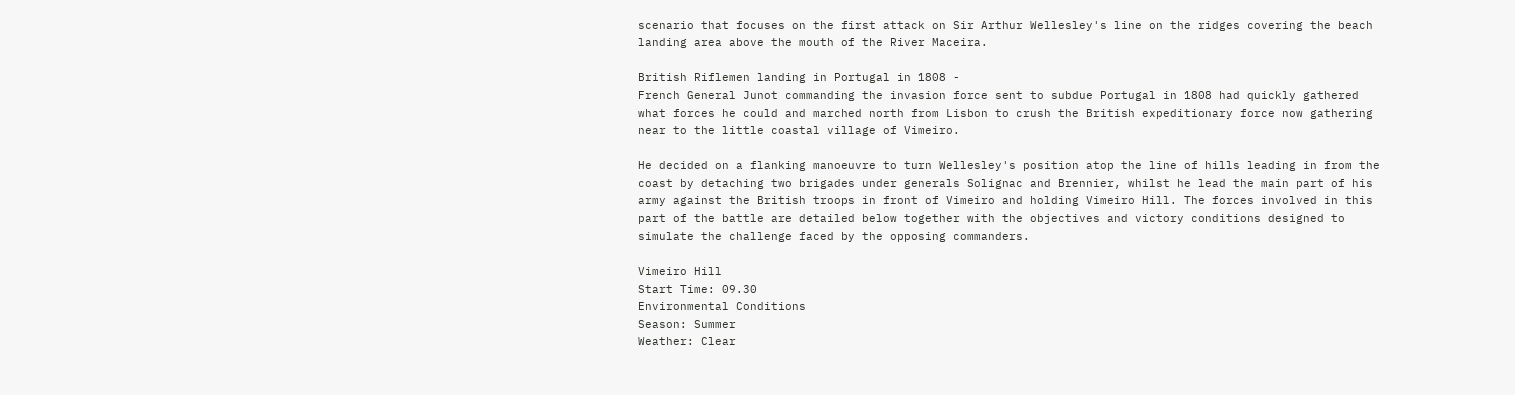scenario that focuses on the first attack on Sir Arthur Wellesley's line on the ridges covering the beach landing area above the mouth of the River Maceira.

British Riflemen landing in Portugal in 1808 -
French General Junot commanding the invasion force sent to subdue Portugal in 1808 had quickly gathered what forces he could and marched north from Lisbon to crush the British expeditionary force now gathering near to the little coastal village of Vimeiro.

He decided on a flanking manoeuvre to turn Wellesley's position atop the line of hills leading in from the coast by detaching two brigades under generals Solignac and Brennier, whilst he lead the main part of his army against the British troops in front of Vimeiro and holding Vimeiro Hill. The forces involved in this part of the battle are detailed below together with the objectives and victory conditions designed to simulate the challenge faced by the opposing commanders.

Vimeiro Hill
Start Time: 09.30
Environmental Conditions
Season: Summer
Weather: Clear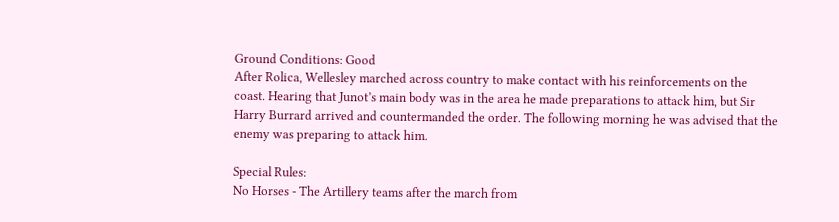Ground Conditions: Good
After Rolica, Wellesley marched across country to make contact with his reinforcements on the
coast. Hearing that Junot’s main body was in the area he made preparations to attack him, but Sir
Harry Burrard arrived and countermanded the order. The following morning he was advised that the
enemy was preparing to attack him.

Special Rules:
No Horses - The Artillery teams after the march from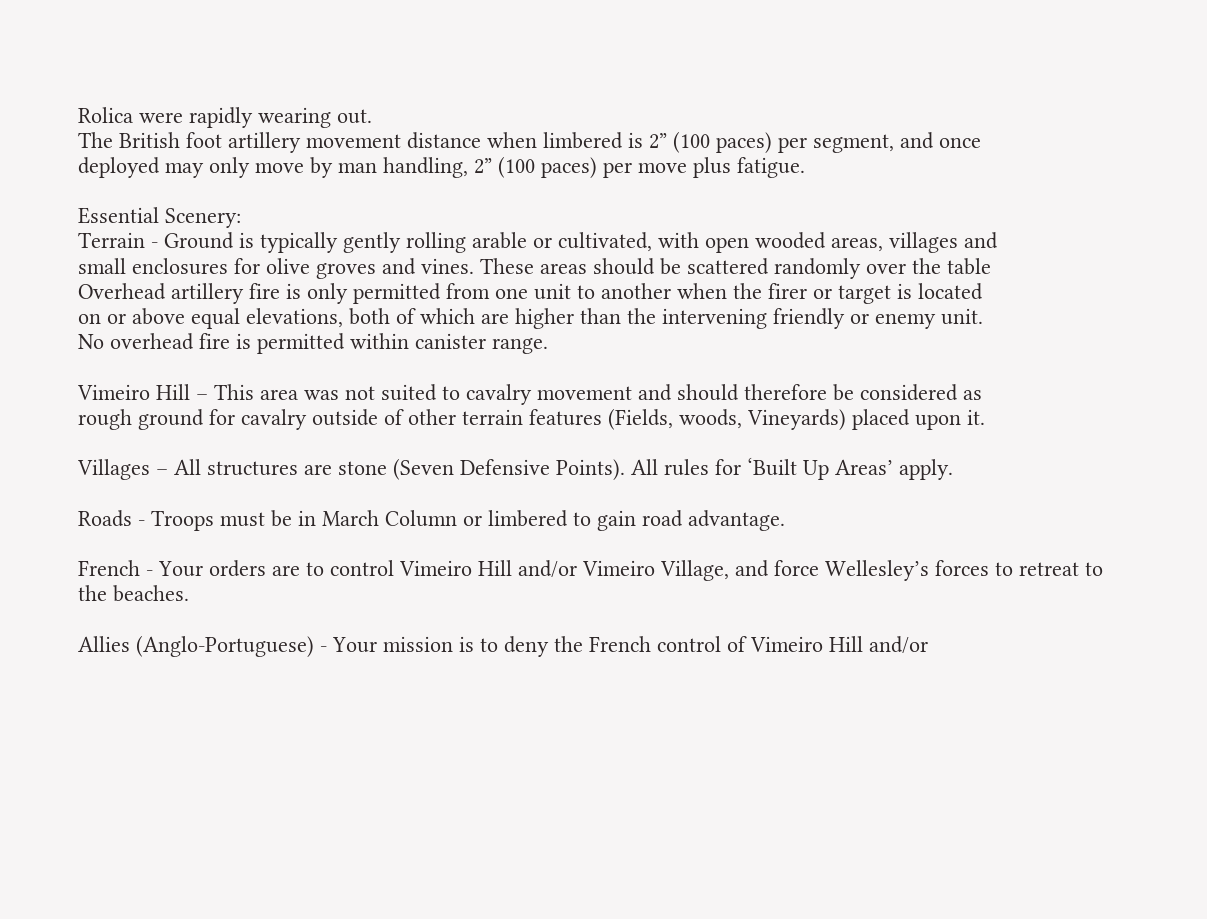Rolica were rapidly wearing out.
The British foot artillery movement distance when limbered is 2” (100 paces) per segment, and once
deployed may only move by man handling, 2” (100 paces) per move plus fatigue.

Essential Scenery:
Terrain - Ground is typically gently rolling arable or cultivated, with open wooded areas, villages and
small enclosures for olive groves and vines. These areas should be scattered randomly over the table
Overhead artillery fire is only permitted from one unit to another when the firer or target is located
on or above equal elevations, both of which are higher than the intervening friendly or enemy unit.
No overhead fire is permitted within canister range.

Vimeiro Hill – This area was not suited to cavalry movement and should therefore be considered as
rough ground for cavalry outside of other terrain features (Fields, woods, Vineyards) placed upon it.

Villages – All structures are stone (Seven Defensive Points). All rules for ‘Built Up Areas’ apply.

Roads - Troops must be in March Column or limbered to gain road advantage.

French - Your orders are to control Vimeiro Hill and/or Vimeiro Village, and force Wellesley’s forces to retreat to the beaches.

Allies (Anglo-Portuguese) - Your mission is to deny the French control of Vimeiro Hill and/or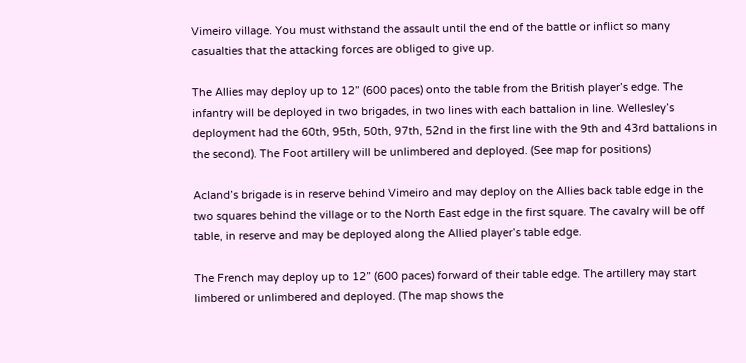Vimeiro village. You must withstand the assault until the end of the battle or inflict so many casualties that the attacking forces are obliged to give up.

The Allies may deploy up to 12” (600 paces) onto the table from the British player’s edge. The infantry will be deployed in two brigades, in two lines with each battalion in line. Wellesley’s deployment had the 60th, 95th, 50th, 97th, 52nd in the first line with the 9th and 43rd battalions in the second). The Foot artillery will be unlimbered and deployed. (See map for positions)

Acland’s brigade is in reserve behind Vimeiro and may deploy on the Allies back table edge in the two squares behind the village or to the North East edge in the first square. The cavalry will be off table, in reserve and may be deployed along the Allied player’s table edge.

The French may deploy up to 12” (600 paces) forward of their table edge. The artillery may start
limbered or unlimbered and deployed. (The map shows the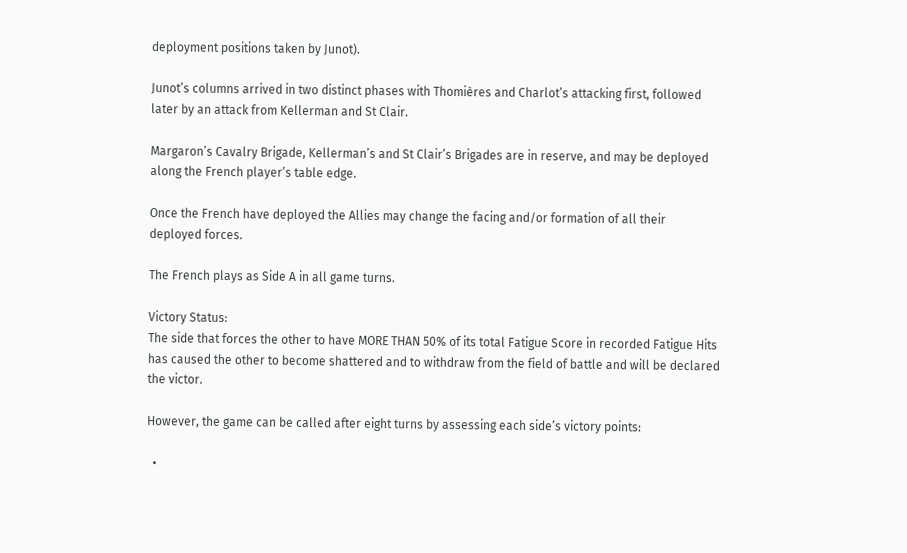deployment positions taken by Junot).

Junot’s columns arrived in two distinct phases with Thomières and Charlot’s attacking first, followed
later by an attack from Kellerman and St Clair.

Margaron’s Cavalry Brigade, Kellerman’s and St Clair’s Brigades are in reserve, and may be deployed along the French player’s table edge.

Once the French have deployed the Allies may change the facing and/or formation of all their
deployed forces.

The French plays as Side A in all game turns.

Victory Status:
The side that forces the other to have MORE THAN 50% of its total Fatigue Score in recorded Fatigue Hits has caused the other to become shattered and to withdraw from the field of battle and will be declared the victor.

However, the game can be called after eight turns by assessing each side’s victory points:

  •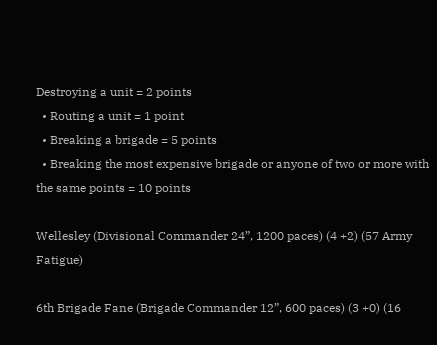Destroying a unit = 2 points
  • Routing a unit = 1 point
  • Breaking a brigade = 5 points
  • Breaking the most expensive brigade or anyone of two or more with the same points = 10 points

Wellesley (Divisional Commander 24”, 1200 paces) (4 +2) (57 Army Fatigue)

6th Brigade Fane (Brigade Commander 12”, 600 paces) (3 +0) (16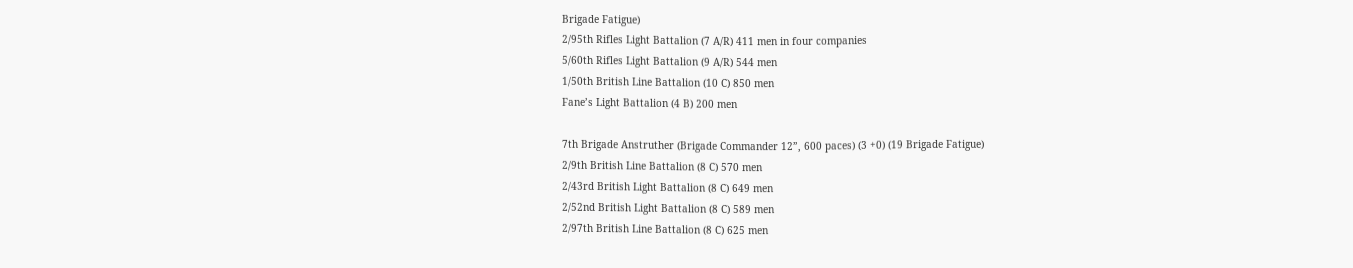Brigade Fatigue)
2/95th Rifles Light Battalion (7 A/R) 411 men in four companies
5/60th Rifles Light Battalion (9 A/R) 544 men
1/50th British Line Battalion (10 C) 850 men
Fane’s Light Battalion (4 B) 200 men

7th Brigade Anstruther (Brigade Commander 12”, 600 paces) (3 +0) (19 Brigade Fatigue)
2/9th British Line Battalion (8 C) 570 men
2/43rd British Light Battalion (8 C) 649 men
2/52nd British Light Battalion (8 C) 589 men
2/97th British Line Battalion (8 C) 625 men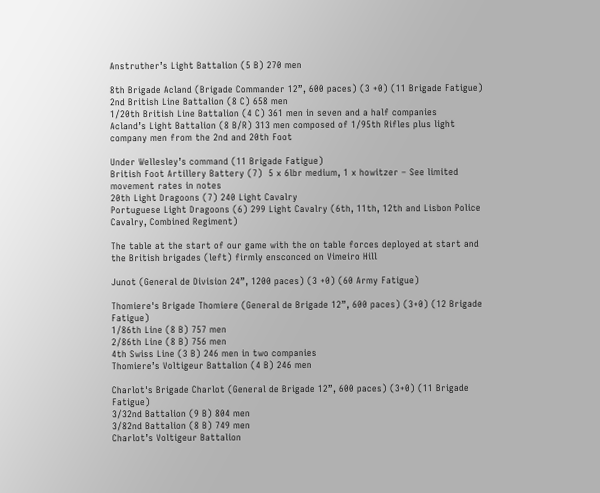Anstruther’s Light Battalion (5 B) 270 men

8th Brigade Acland (Brigade Commander 12”, 600 paces) (3 +0) (11 Brigade Fatigue)
2nd British Line Battalion (8 C) 658 men
1/20th British Line Battalion (4 C) 361 men in seven and a half companies
Acland’s Light Battalion (8 B/R) 313 men composed of 1/95th Rifles plus light company men from the 2nd and 20th Foot

Under Wellesley’s command (11 Brigade Fatigue)
British Foot Artillery Battery (7)  5 x 6lbr medium, 1 x howitzer – See limited movement rates in notes
20th Light Dragoons (7) 240 Light Cavalry
Portuguese Light Dragoons (6) 299 Light Cavalry (6th, 11th, 12th and Lisbon Police Cavalry, Combined Regiment)

The table at the start of our game with the on table forces deployed at start and the British brigades (left) firmly ensconced on Vimeiro Hill

Junot (General de Division 24”, 1200 paces) (3 +0) (60 Army Fatigue)

Thomiere's Brigade Thomiere (General de Brigade 12”, 600 paces) (3+0) (12 Brigade Fatigue)
1/86th Line (8 B) 757 men
2/86th Line (8 B) 756 men
4th Swiss Line (3 B) 246 men in two companies
Thomiere’s Voltigeur Battalion (4 B) 246 men

Charlot's Brigade Charlot (General de Brigade 12”, 600 paces) (3+0) (11 Brigade Fatigue)
3/32nd Battalion (9 B) 804 men
3/82nd Battalion (8 B) 749 men
Charlot’s Voltigeur Battalion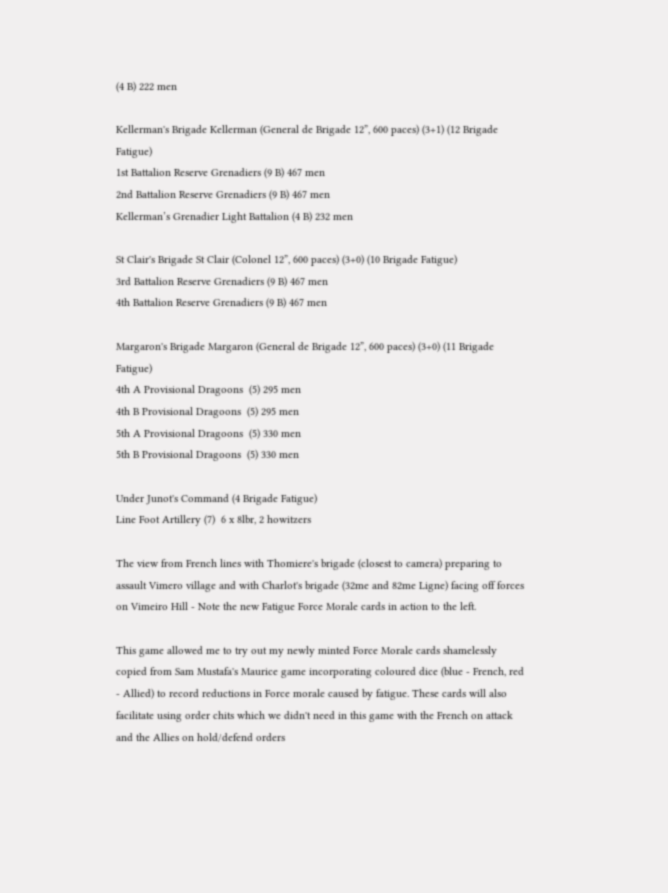(4 B) 222 men

Kellerman's Brigade Kellerman (General de Brigade 12”, 600 paces) (3+1) (12 Brigade Fatigue)
1st Battalion Reserve Grenadiers (9 B) 467 men
2nd Battalion Reserve Grenadiers (9 B) 467 men
Kellerman’s Grenadier Light Battalion (4 B) 232 men

St Clair's Brigade St Clair (Colonel 12”, 600 paces) (3+0) (10 Brigade Fatigue)
3rd Battalion Reserve Grenadiers (9 B) 467 men
4th Battalion Reserve Grenadiers (9 B) 467 men

Margaron's Brigade Margaron (General de Brigade 12”, 600 paces) (3+0) (11 Brigade Fatigue)
4th A Provisional Dragoons  (5) 295 men
4th B Provisional Dragoons  (5) 295 men
5th A Provisional Dragoons  (5) 330 men
5th B Provisional Dragoons  (5) 330 men

Under Junot's Command (4 Brigade Fatigue)
Line Foot Artillery (7)  6 x 8lbr, 2 howitzers

The view from French lines with Thomiere's brigade (closest to camera) preparing to assault Vimero village and with Charlot's brigade (32me and 82me Ligne) facing off forces on Vimeiro Hill - Note the new Fatigue Force Morale cards in action to the left.

This game allowed me to try out my newly minted Force Morale cards shamelessly copied from Sam Mustafa's Maurice game incorporating coloured dice (blue - French, red - Allied) to record reductions in Force morale caused by fatigue. These cards will also facilitate using order chits which we didn't need in this game with the French on attack and the Allies on hold/defend orders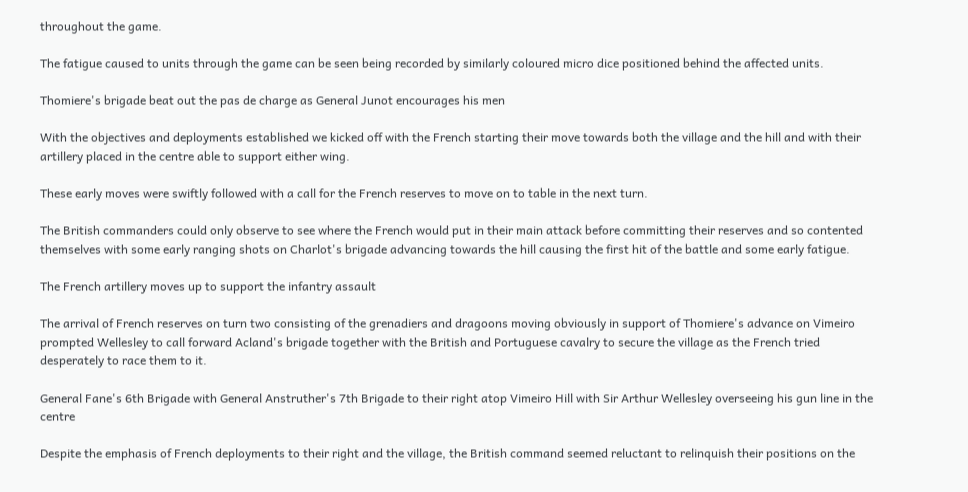throughout the game.

The fatigue caused to units through the game can be seen being recorded by similarly coloured micro dice positioned behind the affected units.

Thomiere's brigade beat out the pas de charge as General Junot encourages his men

With the objectives and deployments established we kicked off with the French starting their move towards both the village and the hill and with their artillery placed in the centre able to support either wing.

These early moves were swiftly followed with a call for the French reserves to move on to table in the next turn.

The British commanders could only observe to see where the French would put in their main attack before committing their reserves and so contented themselves with some early ranging shots on Charlot's brigade advancing towards the hill causing the first hit of the battle and some early fatigue.

The French artillery moves up to support the infantry assault

The arrival of French reserves on turn two consisting of the grenadiers and dragoons moving obviously in support of Thomiere's advance on Vimeiro prompted Wellesley to call forward Acland's brigade together with the British and Portuguese cavalry to secure the village as the French tried desperately to race them to it.

General Fane's 6th Brigade with General Anstruther's 7th Brigade to their right atop Vimeiro Hill with Sir Arthur Wellesley overseeing his gun line in the centre

Despite the emphasis of French deployments to their right and the village, the British command seemed reluctant to relinquish their positions on the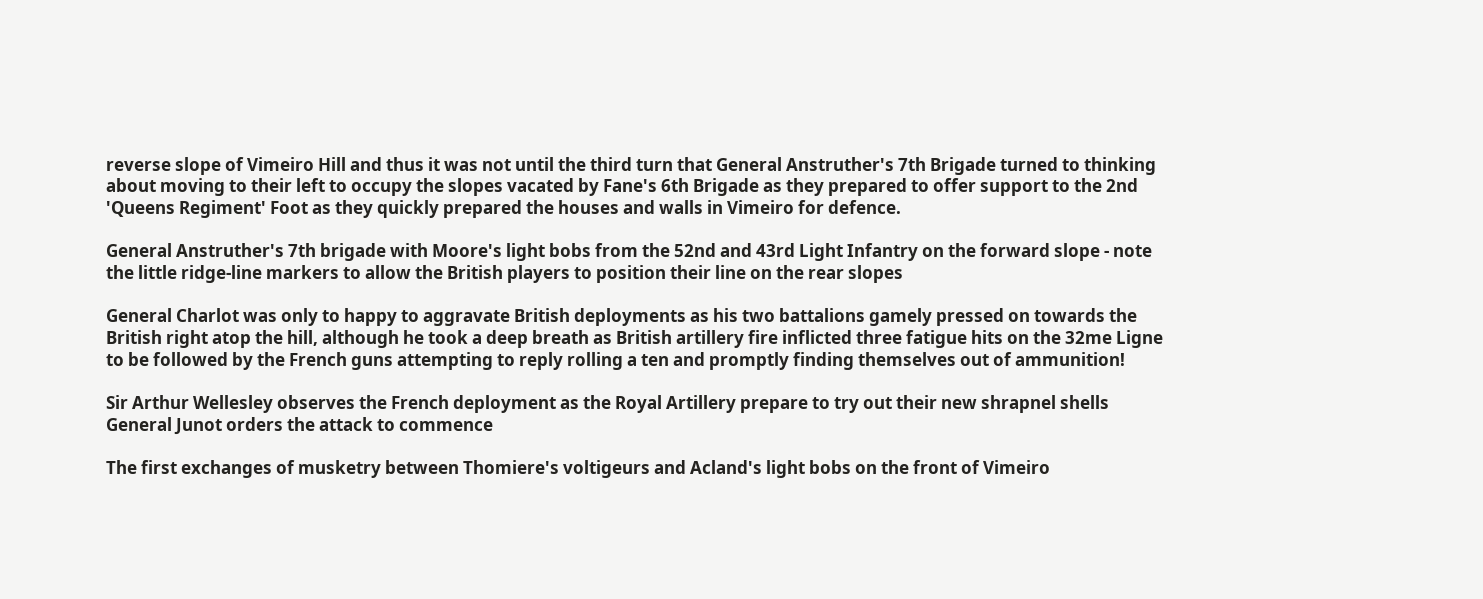reverse slope of Vimeiro Hill and thus it was not until the third turn that General Anstruther's 7th Brigade turned to thinking about moving to their left to occupy the slopes vacated by Fane's 6th Brigade as they prepared to offer support to the 2nd 'Queens Regiment' Foot as they quickly prepared the houses and walls in Vimeiro for defence.

General Anstruther's 7th brigade with Moore's light bobs from the 52nd and 43rd Light Infantry on the forward slope - note the little ridge-line markers to allow the British players to position their line on the rear slopes

General Charlot was only to happy to aggravate British deployments as his two battalions gamely pressed on towards the British right atop the hill, although he took a deep breath as British artillery fire inflicted three fatigue hits on the 32me Ligne to be followed by the French guns attempting to reply rolling a ten and promptly finding themselves out of ammunition!

Sir Arthur Wellesley observes the French deployment as the Royal Artillery prepare to try out their new shrapnel shells
General Junot orders the attack to commence

The first exchanges of musketry between Thomiere's voltigeurs and Acland's light bobs on the front of Vimeiro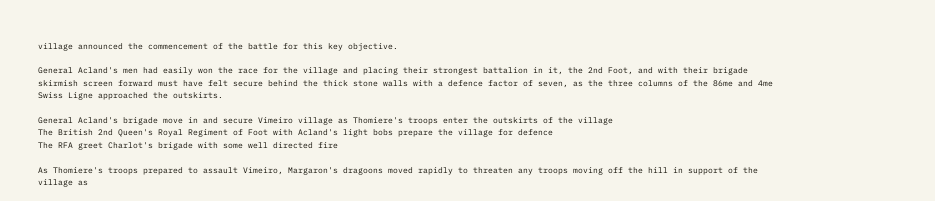village announced the commencement of the battle for this key objective.

General Acland's men had easily won the race for the village and placing their strongest battalion in it, the 2nd Foot, and with their brigade skirmish screen forward must have felt secure behind the thick stone walls with a defence factor of seven, as the three columns of the 86me and 4me Swiss Ligne approached the outskirts.

General Acland's brigade move in and secure Vimeiro village as Thomiere's troops enter the outskirts of the village
The British 2nd Queen's Royal Regiment of Foot with Acland's light bobs prepare the village for defence
The RFA greet Charlot's brigade with some well directed fire

As Thomiere's troops prepared to assault Vimeiro, Margaron's dragoons moved rapidly to threaten any troops moving off the hill in support of the village as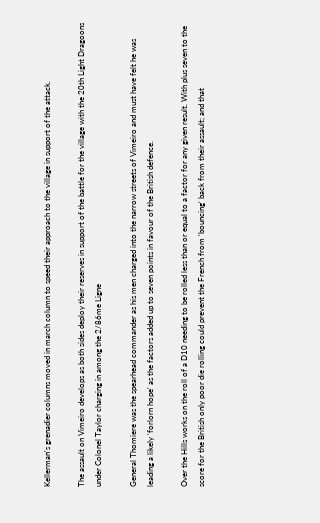Kellerman's grenadier columns moved in march column to speed their approach to the village in support of the attack.

The assault on Vimeiro develops as both sides deploy their reserves in support of the battle for the village with the 20th Light Dragoons under Colonel Taylor charging in among the 2/86me Ligne

General Thomiere was the spearhead commander as his men charged into the narrow streets of Vimeiro and must have felt he was leading a likely 'forlorn hope' as the factors added up to seven points in favour of the British defence.

Over the Hills works on the roll of a D10 needing to be rolled less than or equal to a factor for any given result. With plus seven to the score for the British only poor die rolling could prevent the French from 'bouncing' back from their assault; and that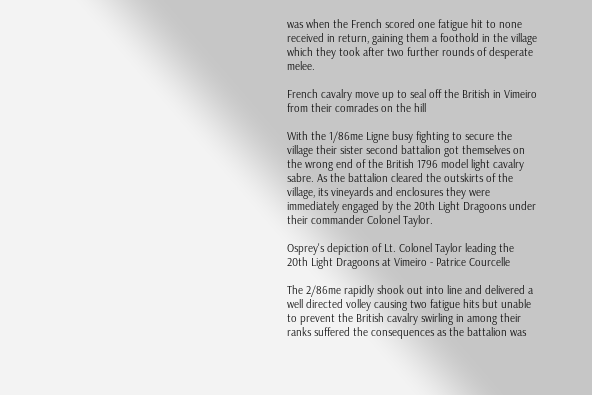was when the French scored one fatigue hit to none received in return, gaining them a foothold in the village which they took after two further rounds of desperate melee.

French cavalry move up to seal off the British in Vimeiro from their comrades on the hill

With the 1/86me Ligne busy fighting to secure the village their sister second battalion got themselves on the wrong end of the British 1796 model light cavalry sabre. As the battalion cleared the outskirts of the village, its vineyards and enclosures they were immediately engaged by the 20th Light Dragoons under their commander Colonel Taylor.

Osprey's depiction of Lt. Colonel Taylor leading the 20th Light Dragoons at Vimeiro - Patrice Courcelle

The 2/86me rapidly shook out into line and delivered a well directed volley causing two fatigue hits but unable to prevent the British cavalry swirling in among their ranks suffered the consequences as the battalion was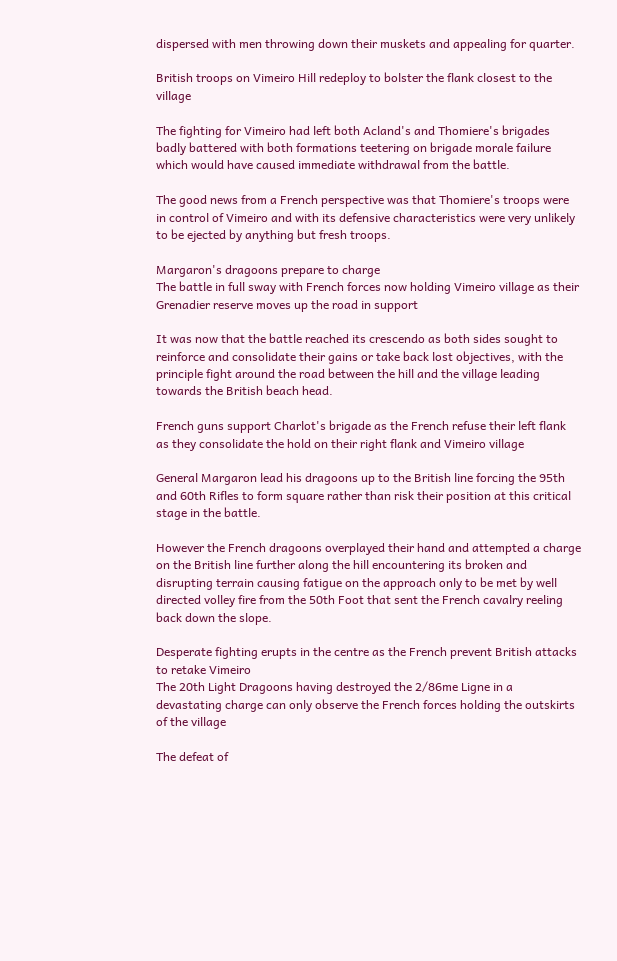dispersed with men throwing down their muskets and appealing for quarter.

British troops on Vimeiro Hill redeploy to bolster the flank closest to the village

The fighting for Vimeiro had left both Acland's and Thomiere's brigades badly battered with both formations teetering on brigade morale failure which would have caused immediate withdrawal from the battle.

The good news from a French perspective was that Thomiere's troops were in control of Vimeiro and with its defensive characteristics were very unlikely to be ejected by anything but fresh troops.

Margaron's dragoons prepare to charge
The battle in full sway with French forces now holding Vimeiro village as their Grenadier reserve moves up the road in support

It was now that the battle reached its crescendo as both sides sought to reinforce and consolidate their gains or take back lost objectives, with the principle fight around the road between the hill and the village leading towards the British beach head.

French guns support Charlot's brigade as the French refuse their left flank as they consolidate the hold on their right flank and Vimeiro village

General Margaron lead his dragoons up to the British line forcing the 95th and 60th Rifles to form square rather than risk their position at this critical stage in the battle.

However the French dragoons overplayed their hand and attempted a charge on the British line further along the hill encountering its broken and disrupting terrain causing fatigue on the approach only to be met by well directed volley fire from the 50th Foot that sent the French cavalry reeling back down the slope.

Desperate fighting erupts in the centre as the French prevent British attacks to retake Vimeiro
The 20th Light Dragoons having destroyed the 2/86me Ligne in a devastating charge can only observe the French forces holding the outskirts of the village

The defeat of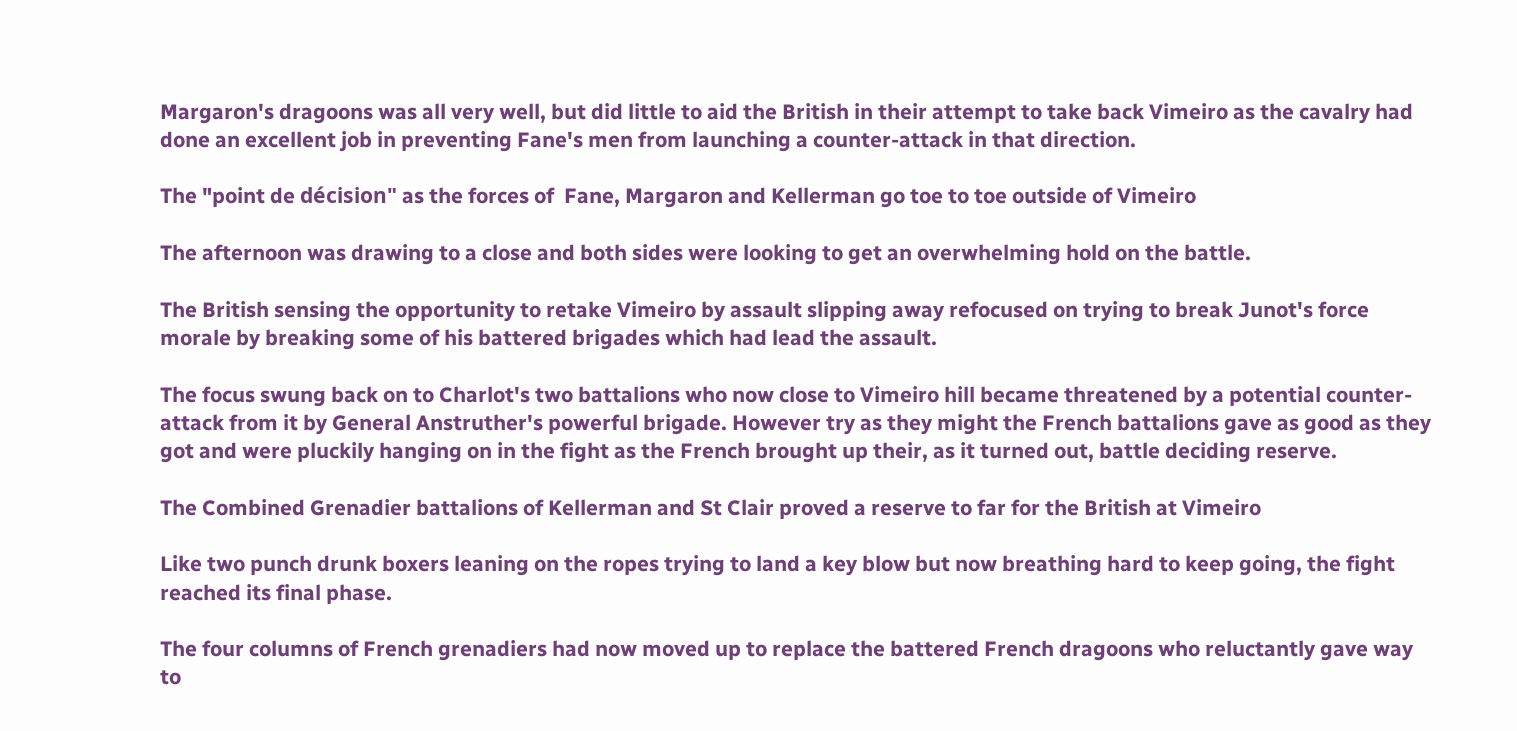Margaron's dragoons was all very well, but did little to aid the British in their attempt to take back Vimeiro as the cavalry had done an excellent job in preventing Fane's men from launching a counter-attack in that direction.

The "point de décision" as the forces of  Fane, Margaron and Kellerman go toe to toe outside of Vimeiro

The afternoon was drawing to a close and both sides were looking to get an overwhelming hold on the battle.

The British sensing the opportunity to retake Vimeiro by assault slipping away refocused on trying to break Junot's force morale by breaking some of his battered brigades which had lead the assault.

The focus swung back on to Charlot's two battalions who now close to Vimeiro hill became threatened by a potential counter-attack from it by General Anstruther's powerful brigade. However try as they might the French battalions gave as good as they got and were pluckily hanging on in the fight as the French brought up their, as it turned out, battle deciding reserve.

The Combined Grenadier battalions of Kellerman and St Clair proved a reserve to far for the British at Vimeiro

Like two punch drunk boxers leaning on the ropes trying to land a key blow but now breathing hard to keep going, the fight reached its final phase.

The four columns of French grenadiers had now moved up to replace the battered French dragoons who reluctantly gave way to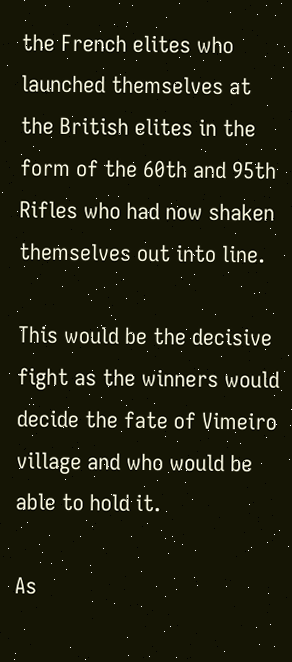the French elites who launched themselves at the British elites in the form of the 60th and 95th Rifles who had now shaken themselves out into line.

This would be the decisive fight as the winners would decide the fate of Vimeiro village and who would be able to hold it.

As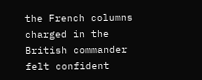the French columns charged in the British commander felt confident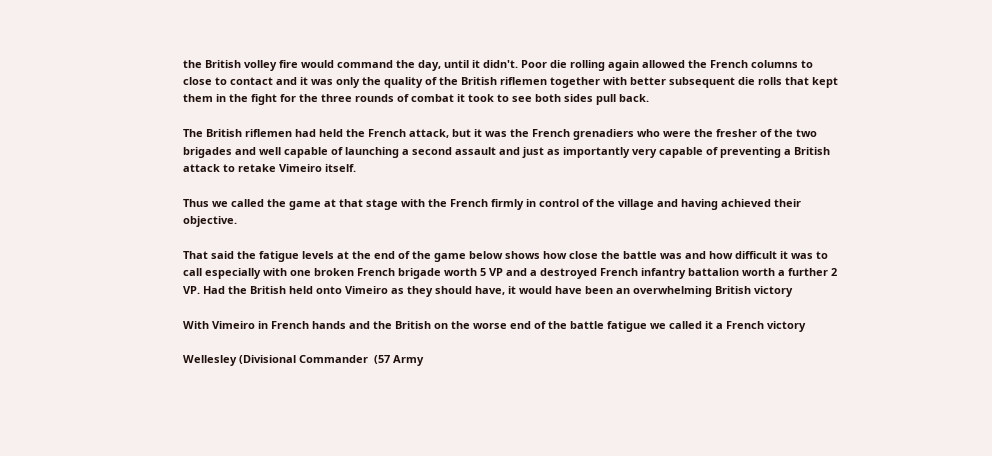the British volley fire would command the day, until it didn't. Poor die rolling again allowed the French columns to close to contact and it was only the quality of the British riflemen together with better subsequent die rolls that kept them in the fight for the three rounds of combat it took to see both sides pull back.

The British riflemen had held the French attack, but it was the French grenadiers who were the fresher of the two brigades and well capable of launching a second assault and just as importantly very capable of preventing a British attack to retake Vimeiro itself.

Thus we called the game at that stage with the French firmly in control of the village and having achieved their objective.

That said the fatigue levels at the end of the game below shows how close the battle was and how difficult it was to call especially with one broken French brigade worth 5 VP and a destroyed French infantry battalion worth a further 2 VP. Had the British held onto Vimeiro as they should have, it would have been an overwhelming British victory

With Vimeiro in French hands and the British on the worse end of the battle fatigue we called it a French victory

Wellesley (Divisional Commander  (57 Army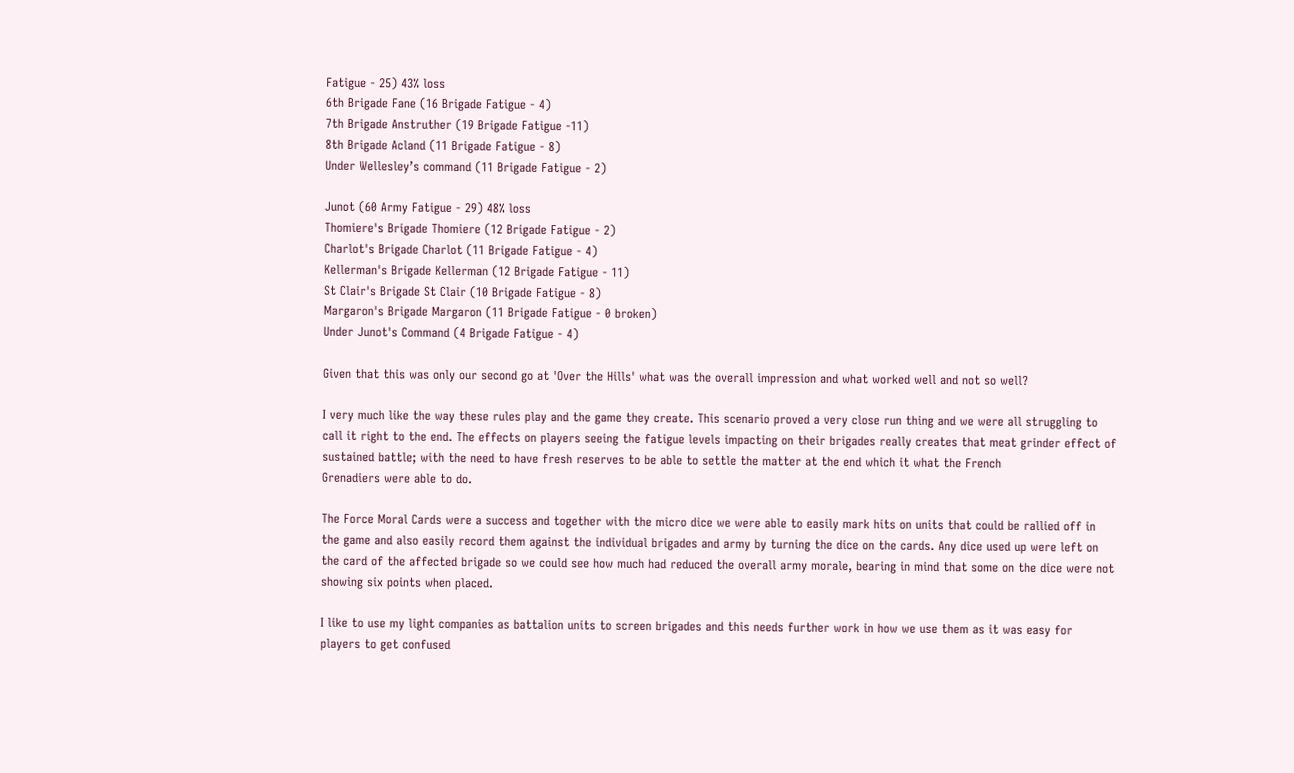Fatigue - 25) 43% loss
6th Brigade Fane (16 Brigade Fatigue - 4)
7th Brigade Anstruther (19 Brigade Fatigue -11)
8th Brigade Acland (11 Brigade Fatigue - 8)
Under Wellesley’s command (11 Brigade Fatigue - 2)

Junot (60 Army Fatigue - 29) 48% loss
Thomiere's Brigade Thomiere (12 Brigade Fatigue - 2)
Charlot's Brigade Charlot (11 Brigade Fatigue - 4)
Kellerman's Brigade Kellerman (12 Brigade Fatigue - 11)
St Clair's Brigade St Clair (10 Brigade Fatigue - 8)
Margaron's Brigade Margaron (11 Brigade Fatigue - 0 broken)
Under Junot's Command (4 Brigade Fatigue - 4)

Given that this was only our second go at 'Over the Hills' what was the overall impression and what worked well and not so well?

I very much like the way these rules play and the game they create. This scenario proved a very close run thing and we were all struggling to call it right to the end. The effects on players seeing the fatigue levels impacting on their brigades really creates that meat grinder effect of sustained battle; with the need to have fresh reserves to be able to settle the matter at the end which it what the French
Grenadiers were able to do.

The Force Moral Cards were a success and together with the micro dice we were able to easily mark hits on units that could be rallied off in the game and also easily record them against the individual brigades and army by turning the dice on the cards. Any dice used up were left on the card of the affected brigade so we could see how much had reduced the overall army morale, bearing in mind that some on the dice were not showing six points when placed.

I like to use my light companies as battalion units to screen brigades and this needs further work in how we use them as it was easy for players to get confused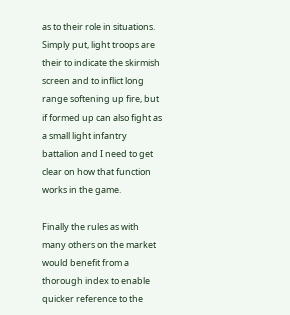as to their role in situations. Simply put, light troops are their to indicate the skirmish screen and to inflict long range softening up fire, but if formed up can also fight as a small light infantry battalion and I need to get clear on how that function works in the game.

Finally the rules as with many others on the market would benefit from a thorough index to enable quicker reference to the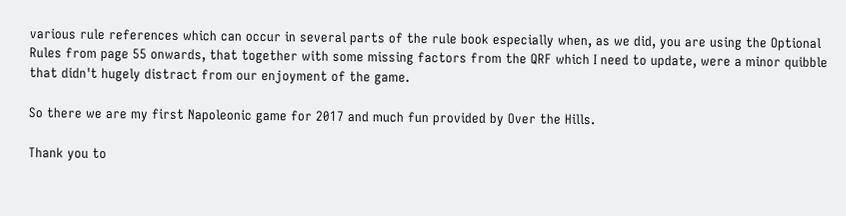various rule references which can occur in several parts of the rule book especially when, as we did, you are using the Optional Rules from page 55 onwards, that together with some missing factors from the QRF which I need to update, were a minor quibble that didn't hugely distract from our enjoyment of the game.

So there we are my first Napoleonic game for 2017 and much fun provided by Over the Hills.

Thank you to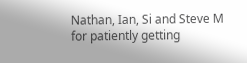Nathan, Ian, Si and Steve M for patiently getting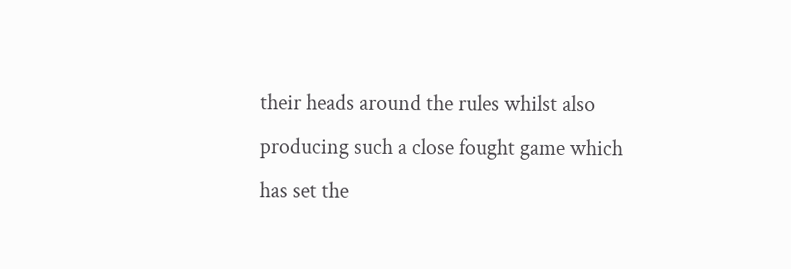their heads around the rules whilst also producing such a close fought game which has set the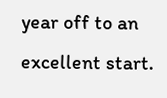year off to an excellent start.